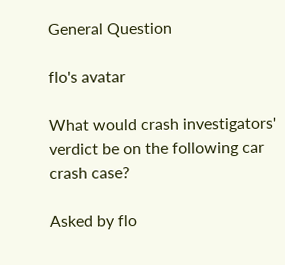General Question

flo's avatar

What would crash investigators' verdict be on the following car crash case?

Asked by flo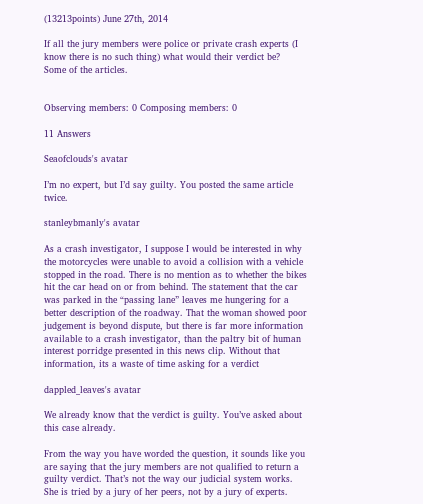(13213points) June 27th, 2014

If all the jury members were police or private crash experts (I know there is no such thing) what would their verdict be?
Some of the articles.


Observing members: 0 Composing members: 0

11 Answers

Seaofclouds's avatar

I’m no expert, but I’d say guilty. You posted the same article twice.

stanleybmanly's avatar

As a crash investigator, I suppose I would be interested in why the motorcycles were unable to avoid a collision with a vehicle stopped in the road. There is no mention as to whether the bikes hit the car head on or from behind. The statement that the car was parked in the “passing lane” leaves me hungering for a better description of the roadway. That the woman showed poor judgement is beyond dispute, but there is far more information available to a crash investigator, than the paltry bit of human interest porridge presented in this news clip. Without that information, its a waste of time asking for a verdict

dappled_leaves's avatar

We already know that the verdict is guilty. You’ve asked about this case already.

From the way you have worded the question, it sounds like you are saying that the jury members are not qualified to return a guilty verdict. That’s not the way our judicial system works. She is tried by a jury of her peers, not by a jury of experts.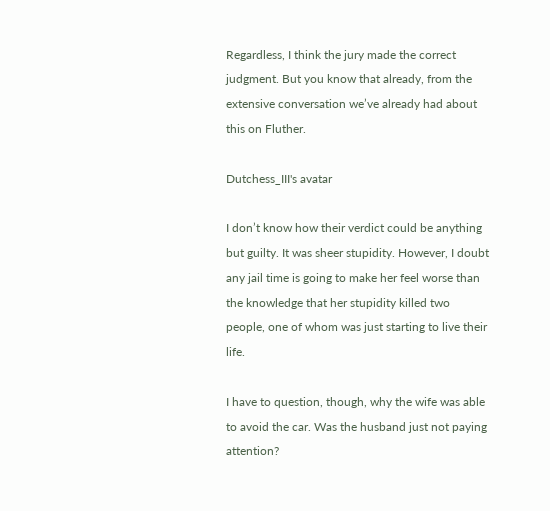Regardless, I think the jury made the correct judgment. But you know that already, from the extensive conversation we’ve already had about this on Fluther.

Dutchess_III's avatar

I don’t know how their verdict could be anything but guilty. It was sheer stupidity. However, I doubt any jail time is going to make her feel worse than the knowledge that her stupidity killed two people, one of whom was just starting to live their life.

I have to question, though, why the wife was able to avoid the car. Was the husband just not paying attention?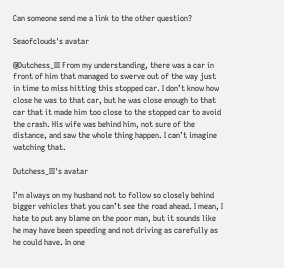Can someone send me a link to the other question?

Seaofclouds's avatar

@Dutchess_III From my understanding, there was a car in front of him that managed to swerve out of the way just in time to miss hitting this stopped car. I don’t know how close he was to that car, but he was close enough to that car that it made him too close to the stopped car to avoid the crash. His wife was behind him, not sure of the distance, and saw the whole thing happen. I can’t imagine watching that.

Dutchess_III's avatar

I’m always on my husband not to follow so closely behind bigger vehicles that you can’t see the road ahead. I mean, I hate to put any blame on the poor man, but it sounds like he may have been speeding and not driving as carefully as he could have. In one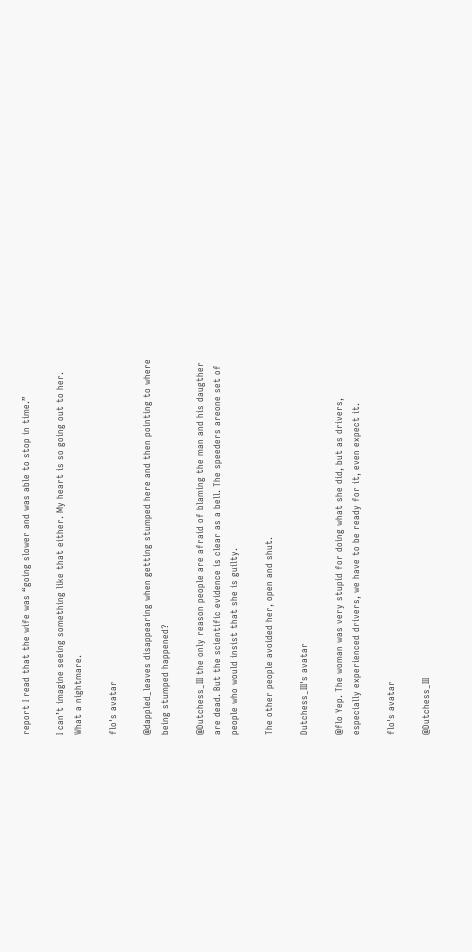report I read that the wife was “going slower and was able to stop in time.”

I can’t imagine seeing something like that either. My heart is so going out to her. What a nightmare.

flo's avatar

@dappled_leaves disappearing when getting stumped here and then pointing to where being stumped happened?

@Dutchess_III the only reason people are afraid of blaming the man and his daugther are dead. But the scientific evidence is clear as a bell. The speeders areone set of people who would insist that she is guilty.

The other people avoided her, open and shut.

Dutchess_III's avatar

@flo Yep. The woman was very stupid for doing what she did, but as drivers, especially experienced drivers, we have to be ready for it, even expect it.

flo's avatar

@Dutchess_III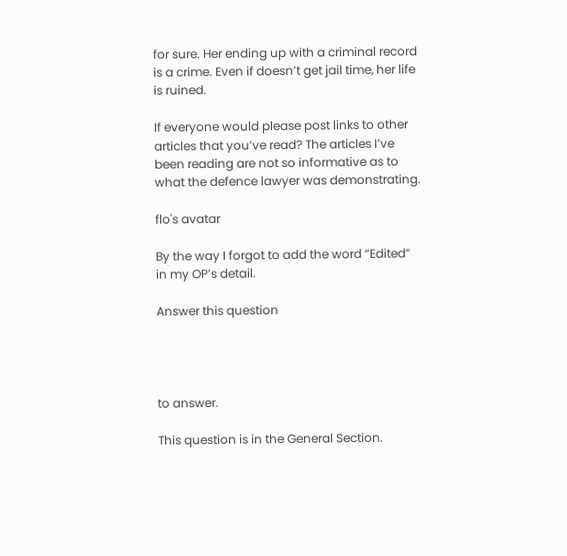for sure. Her ending up with a criminal record is a crime. Even if doesn’t get jail time, her life is ruined.

If everyone would please post links to other articles that you’ve read? The articles I’ve been reading are not so informative as to what the defence lawyer was demonstrating.

flo's avatar

By the way I forgot to add the word “Edited” in my OP’s detail.

Answer this question




to answer.

This question is in the General Section.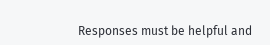Responses must be helpful and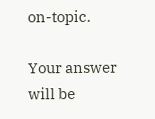on-topic.

Your answer will be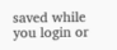saved while you login or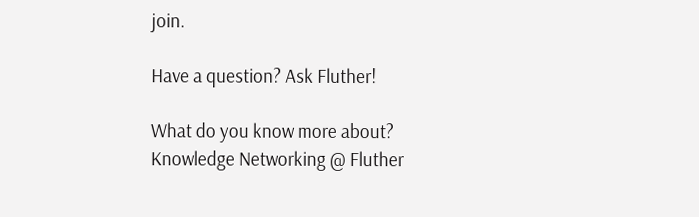join.

Have a question? Ask Fluther!

What do you know more about?
Knowledge Networking @ Fluther